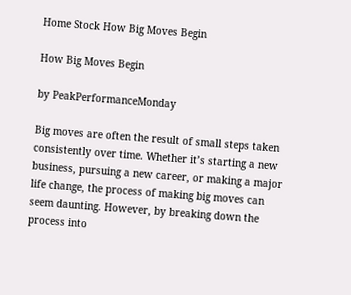Home Stock How Big Moves Begin

How Big Moves Begin

by PeakPerformanceMonday

Big moves are often the result of small steps taken consistently over time. Whether it’s starting a new business, pursuing a new career, or making a major life change, the process of making big moves can seem daunting. However, by breaking down the process into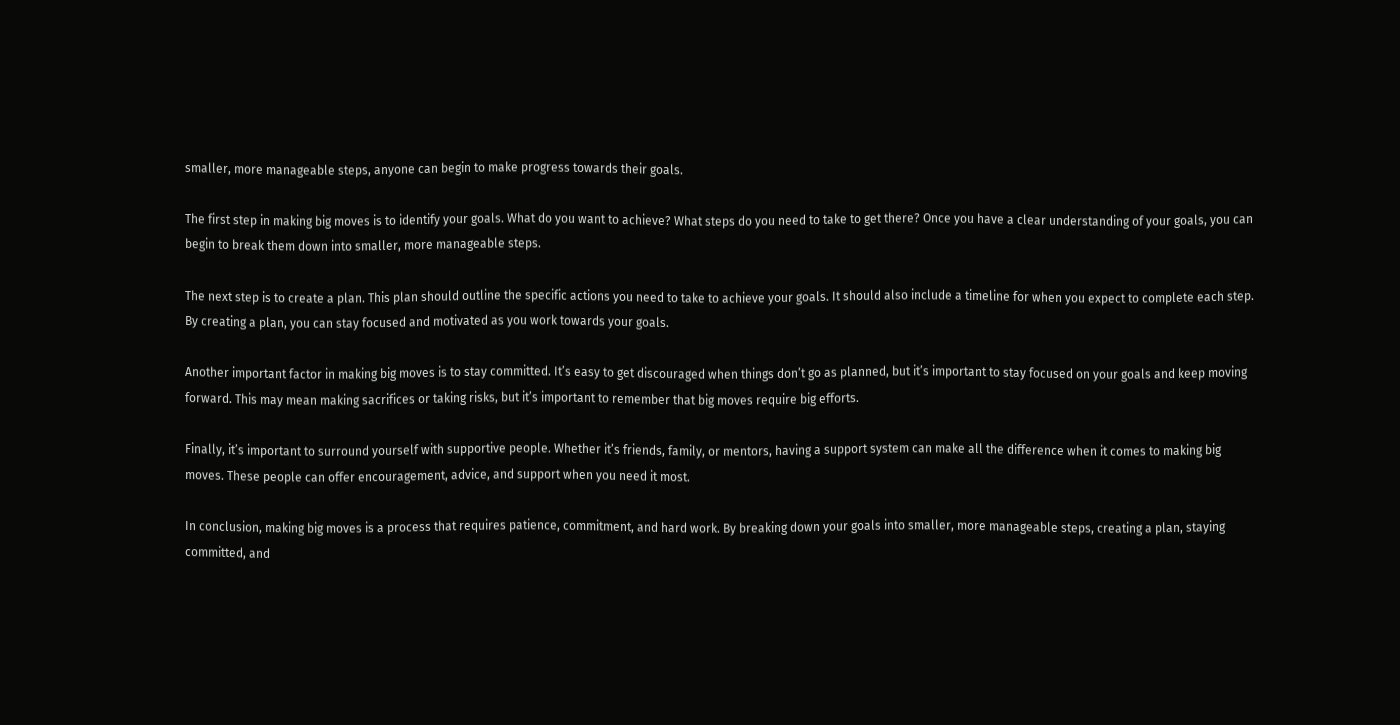smaller, more manageable steps, anyone can begin to make progress towards their goals.

The first step in making big moves is to identify your goals. What do you want to achieve? What steps do you need to take to get there? Once you have a clear understanding of your goals, you can begin to break them down into smaller, more manageable steps.

The next step is to create a plan. This plan should outline the specific actions you need to take to achieve your goals. It should also include a timeline for when you expect to complete each step. By creating a plan, you can stay focused and motivated as you work towards your goals.

Another important factor in making big moves is to stay committed. It’s easy to get discouraged when things don’t go as planned, but it’s important to stay focused on your goals and keep moving forward. This may mean making sacrifices or taking risks, but it’s important to remember that big moves require big efforts.

Finally, it’s important to surround yourself with supportive people. Whether it’s friends, family, or mentors, having a support system can make all the difference when it comes to making big moves. These people can offer encouragement, advice, and support when you need it most.

In conclusion, making big moves is a process that requires patience, commitment, and hard work. By breaking down your goals into smaller, more manageable steps, creating a plan, staying committed, and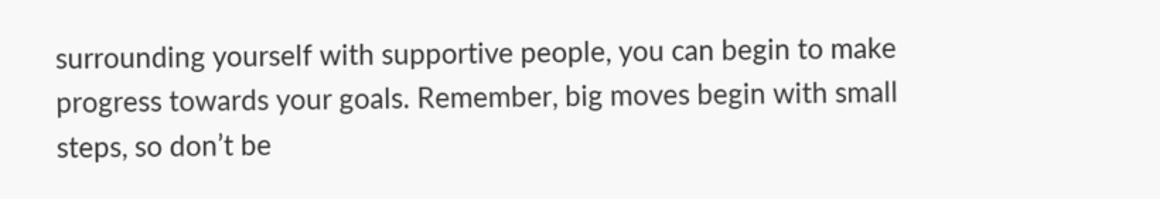surrounding yourself with supportive people, you can begin to make progress towards your goals. Remember, big moves begin with small steps, so don’t be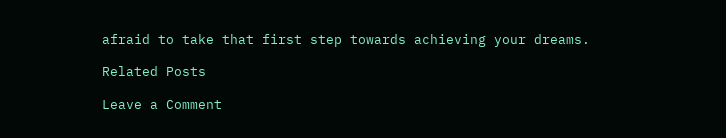afraid to take that first step towards achieving your dreams.

Related Posts

Leave a Comment